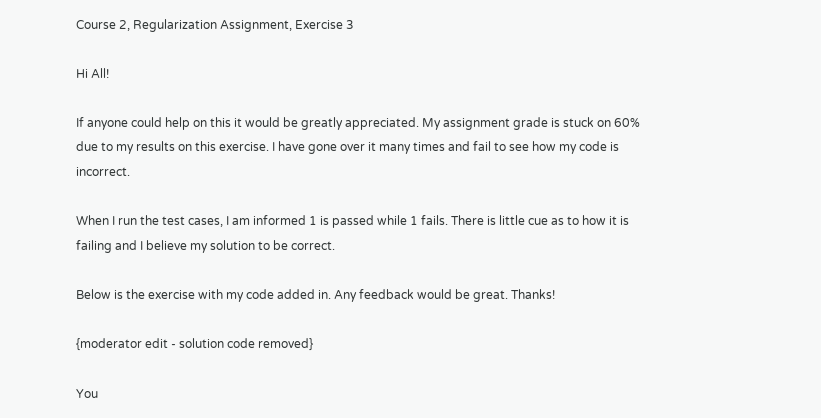Course 2, Regularization Assignment, Exercise 3

Hi All!

If anyone could help on this it would be greatly appreciated. My assignment grade is stuck on 60% due to my results on this exercise. I have gone over it many times and fail to see how my code is incorrect.

When I run the test cases, I am informed 1 is passed while 1 fails. There is little cue as to how it is failing and I believe my solution to be correct.

Below is the exercise with my code added in. Any feedback would be great. Thanks!

{moderator edit - solution code removed}

You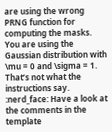are using the wrong PRNG function for computing the masks. You are using the Gaussian distribution with \mu = 0 and \sigma = 1. That’s not what the instructions say. :nerd_face: Have a look at the comments in the template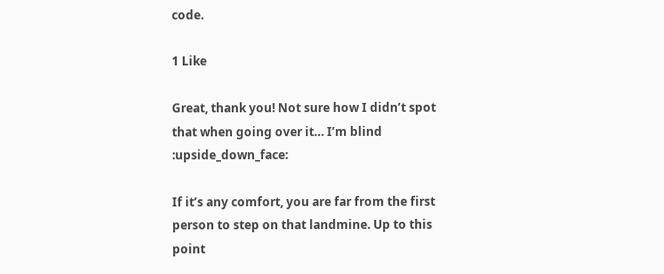code.

1 Like

Great, thank you! Not sure how I didn’t spot that when going over it… I’m blind :upside_down_face:

If it’s any comfort, you are far from the first person to step on that landmine. Up to this point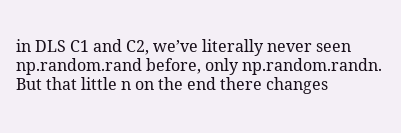in DLS C1 and C2, we’ve literally never seen np.random.rand before, only np.random.randn. But that little n on the end there changes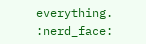everything. :nerd_face: